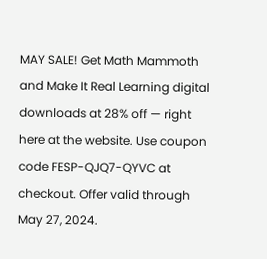MAY SALE! Get Math Mammoth and Make It Real Learning digital downloads at 28% off — right here at the website. Use coupon code FESP-QJQ7-QYVC at checkout. Offer valid through May 27, 2024.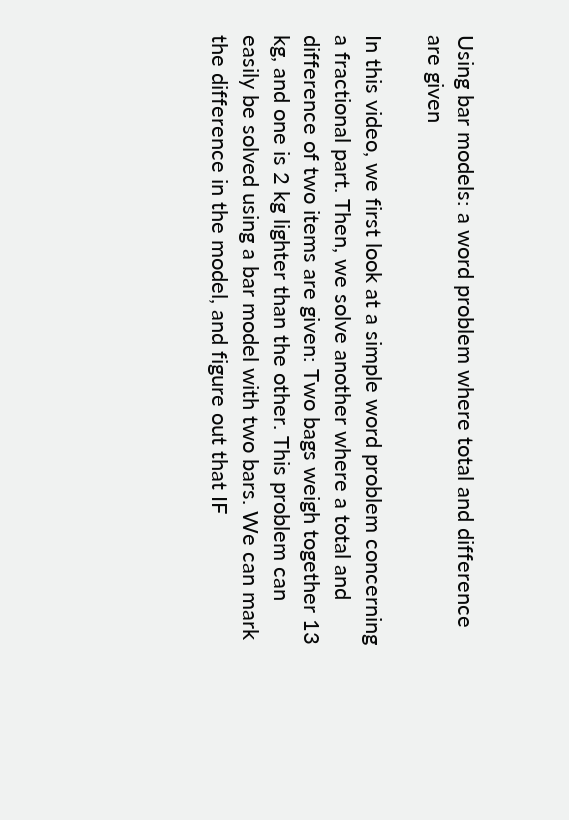Using bar models: a word problem where total and difference are given

In this video, we first look at a simple word problem concerning a fractional part. Then, we solve another where a total and difference of two items are given: Two bags weigh together 13 kg, and one is 2 kg lighter than the other. This problem can easily be solved using a bar model with two bars. We can mark the difference in the model, and figure out that IF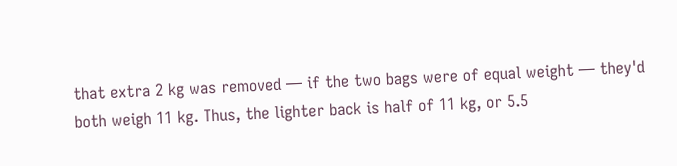that extra 2 kg was removed — if the two bags were of equal weight — they'd both weigh 11 kg. Thus, the lighter back is half of 11 kg, or 5.5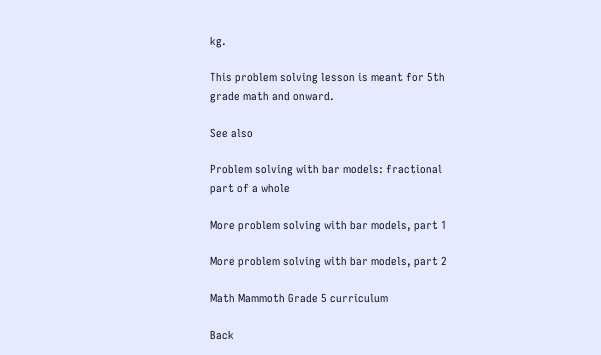kg.

This problem solving lesson is meant for 5th grade math and onward.

See also

Problem solving with bar models: fractional part of a whole

More problem solving with bar models, part 1

More problem solving with bar models, part 2

Math Mammoth Grade 5 curriculum

Back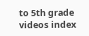to 5th grade videos index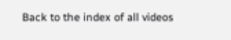Back to the index of all videos